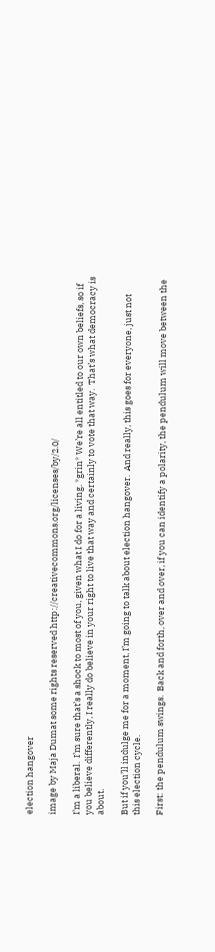election hangover

image by Maja Dumat some rights reserved http://creativecommons.org/licenses/by/2.0/

I’m a liberal.  I’m sure that’s a shock to most of you, given what I do for a living. *grin* We’re all entitled to our own beliefs, so if you believe differently, I really do believe in your right to live that way and certainly to vote that way.  That’s what democracy is about.

But if you’ll indulge me for a moment, I’m going to talk about election hangover.  And really, this goes for everyone, just not this election cycle.

First: the pendulum swings.  Back and forth, over and over, if you can identify a polarity, the pendulum will move between the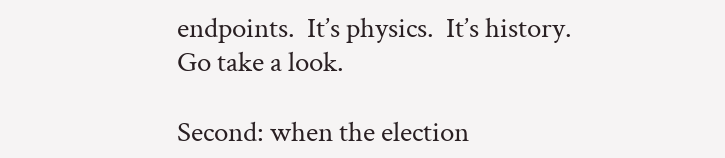endpoints.  It’s physics.  It’s history.  Go take a look.

Second: when the election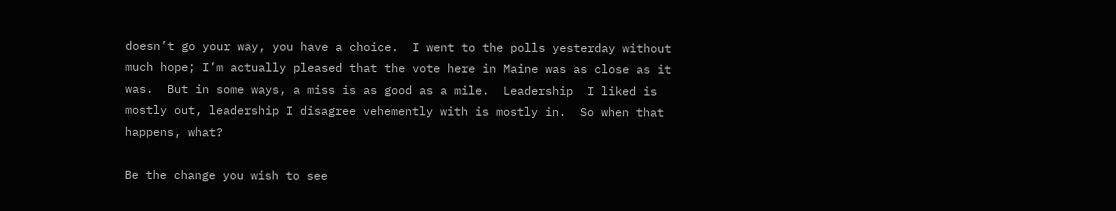doesn’t go your way, you have a choice.  I went to the polls yesterday without much hope; I’m actually pleased that the vote here in Maine was as close as it was.  But in some ways, a miss is as good as a mile.  Leadership  I liked is mostly out, leadership I disagree vehemently with is mostly in.  So when that happens, what?

Be the change you wish to see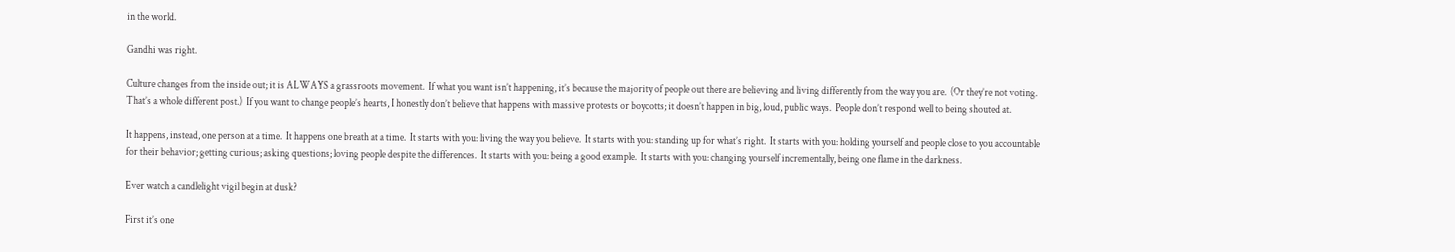in the world.

Gandhi was right.

Culture changes from the inside out; it is ALWAYS a grassroots movement.  If what you want isn’t happening, it’s because the majority of people out there are believing and living differently from the way you are.  (Or they’re not voting.  That’s a whole different post.)  If you want to change people’s hearts, I honestly don’t believe that happens with massive protests or boycotts; it doesn’t happen in big, loud, public ways.  People don’t respond well to being shouted at.

It happens, instead, one person at a time.  It happens one breath at a time.  It starts with you: living the way you believe.  It starts with you: standing up for what’s right.  It starts with you: holding yourself and people close to you accountable for their behavior; getting curious; asking questions; loving people despite the differences.  It starts with you: being a good example.  It starts with you: changing yourself incrementally, being one flame in the darkness.

Ever watch a candlelight vigil begin at dusk?

First it’s one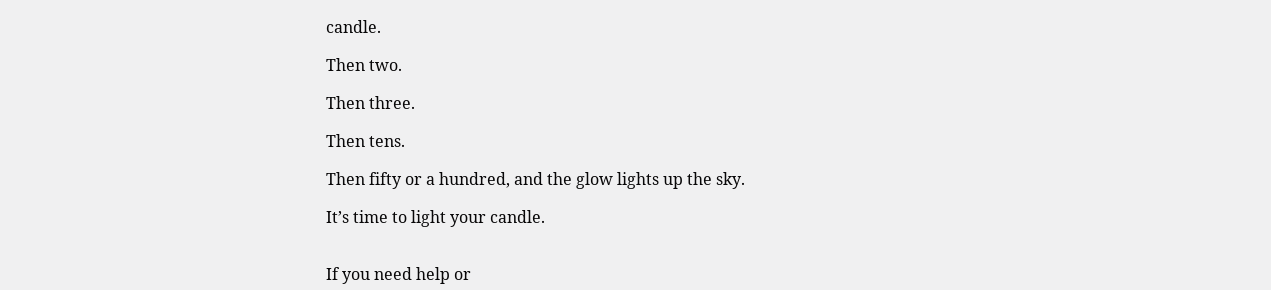candle.

Then two.

Then three.

Then tens.

Then fifty or a hundred, and the glow lights up the sky.

It’s time to light your candle.


If you need help or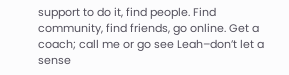support to do it, find people. Find community, find friends, go online. Get a coach; call me or go see Leah–don’t let a sense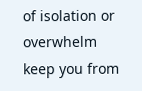of isolation or overwhelm keep you from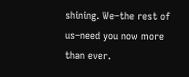shining. We–the rest of us–need you now more than ever.